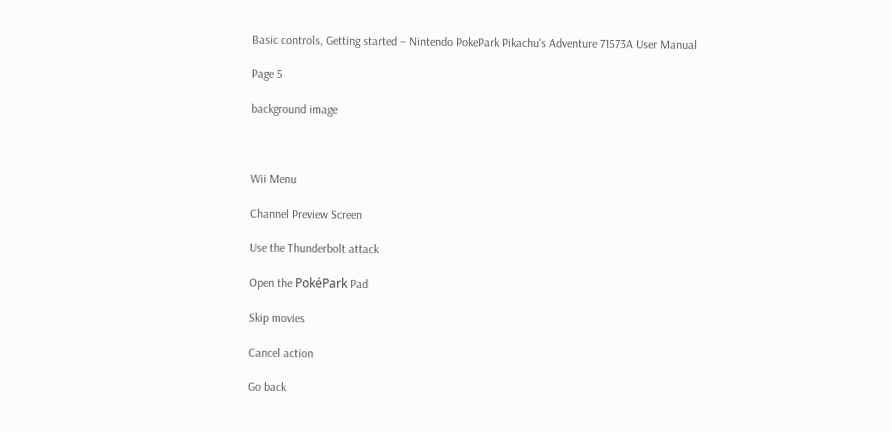Basic controls, Getting started – Nintendo PokePark Pikachu's Adventure 71573A User Manual

Page 5

background image



Wii Menu

Channel Preview Screen

Use the Thunderbolt attack

Open the PokéPark Pad

Skip movies

Cancel action

Go back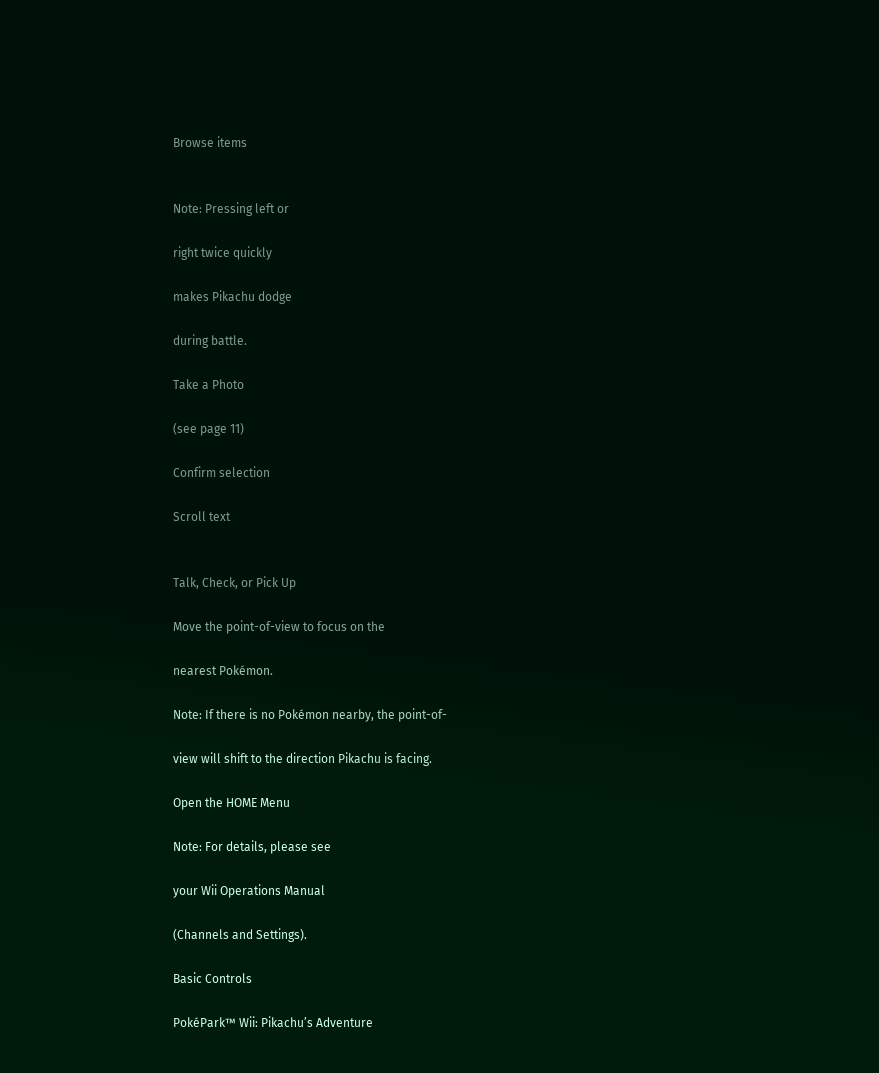Browse items


Note: Pressing left or

right twice quickly

makes Pikachu dodge

during battle.

Take a Photo

(see page 11)

Confirm selection

Scroll text


Talk, Check, or Pick Up

Move the point-of-view to focus on the

nearest Pokémon.

Note: If there is no Pokémon nearby, the point-of-

view will shift to the direction Pikachu is facing.

Open the HOME Menu

Note: For details, please see

your Wii Operations Manual

(Channels and Settings).

Basic Controls

PokéPark™ Wii: Pikachu’s Adventure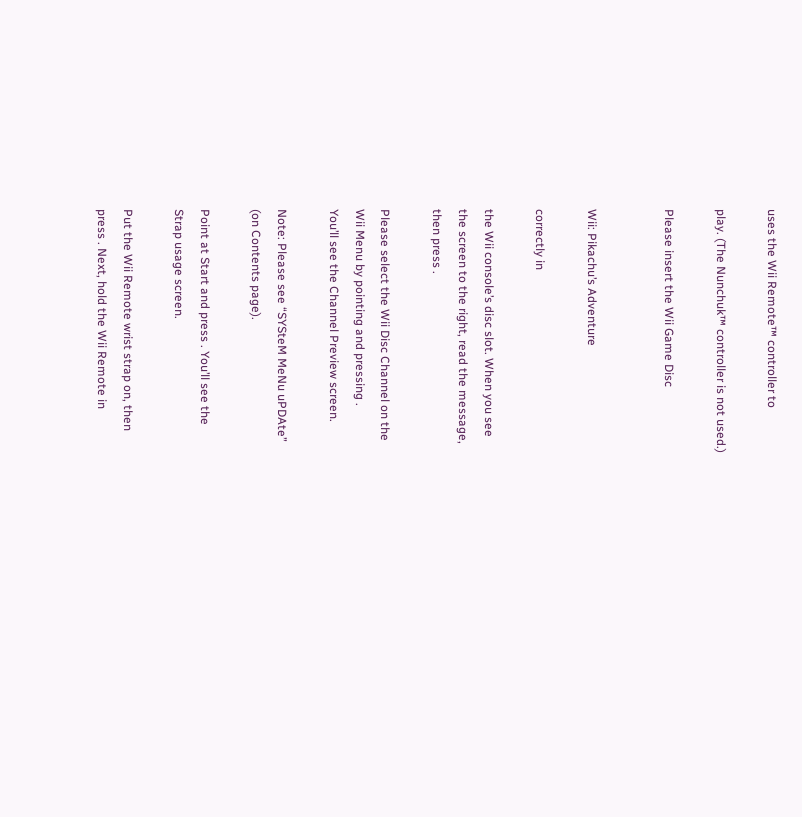uses the Wii Remote™ controller to

play. (The Nunchuk™ controller is not used.)

Please insert the Wii Game Disc


Wii: Pikachu’s Adventure

correctly in

the Wii console’s disc slot. When you see
the screen to the right, read the message,
then press .

Please select the Wii Disc Channel on the
Wii Menu by pointing and pressing .
You’ll see the Channel Preview screen.

Note: Please see “SYSteM MeNu uPDAte”
(on Contents page).

Point at Start and press . You’ll see the
Strap usage screen.

Put the Wii Remote wrist strap on, then
press . Next, hold the Wii Remote in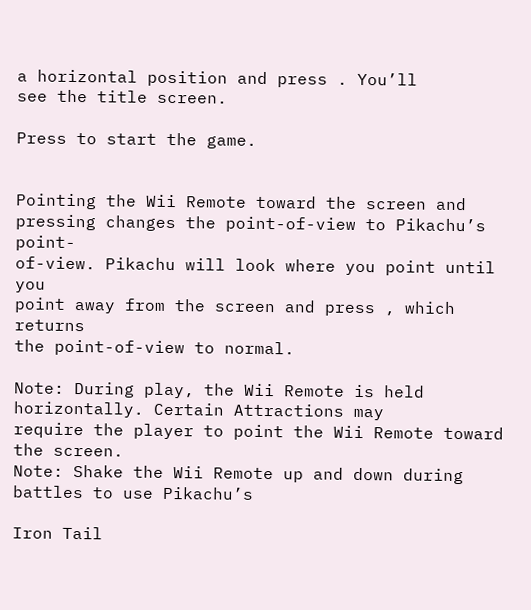a horizontal position and press . You’ll
see the title screen.

Press to start the game.


Pointing the Wii Remote toward the screen and
pressing changes the point-of-view to Pikachu’s point-
of-view. Pikachu will look where you point until you
point away from the screen and press , which returns
the point-of-view to normal.

Note: During play, the Wii Remote is held horizontally. Certain Attractions may
require the player to point the Wii Remote toward the screen.
Note: Shake the Wii Remote up and down during battles to use Pikachu’s

Iron Tail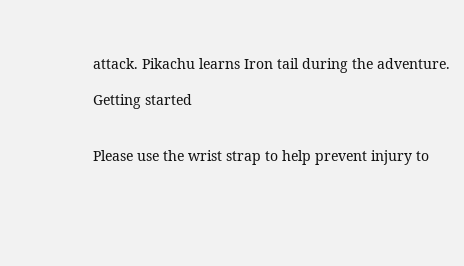attack. Pikachu learns Iron tail during the adventure.

Getting started


Please use the wrist strap to help prevent injury to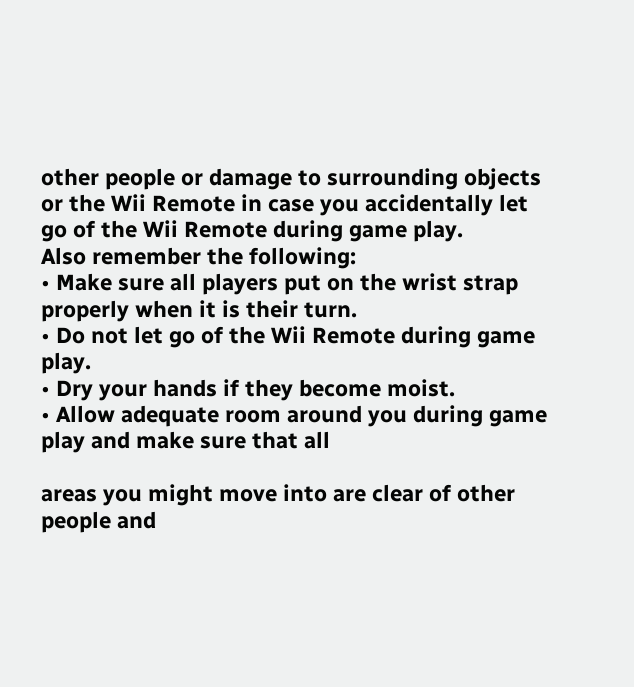other people or damage to surrounding objects
or the Wii Remote in case you accidentally let
go of the Wii Remote during game play.
Also remember the following:
• Make sure all players put on the wrist strap properly when it is their turn.
• Do not let go of the Wii Remote during game play.
• Dry your hands if they become moist.
• Allow adequate room around you during game play and make sure that all

areas you might move into are clear of other people and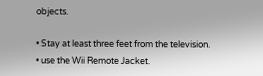objects.

• Stay at least three feet from the television.
• use the Wii Remote Jacket.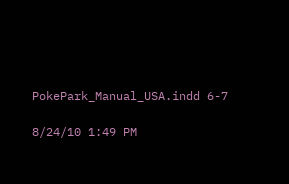PokePark_Manual_USA.indd 6-7

8/24/10 1:49 PM